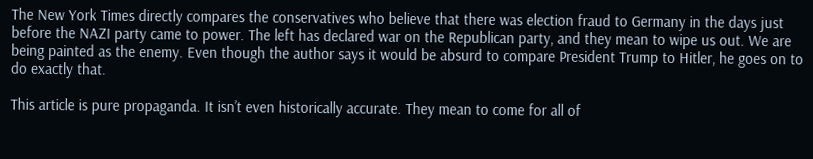The New York Times directly compares the conservatives who believe that there was election fraud to Germany in the days just before the NAZI party came to power. The left has declared war on the Republican party, and they mean to wipe us out. We are being painted as the enemy. Even though the author says it would be absurd to compare President Trump to Hitler, he goes on to do exactly that.

This article is pure propaganda. It isn’t even historically accurate. They mean to come for all of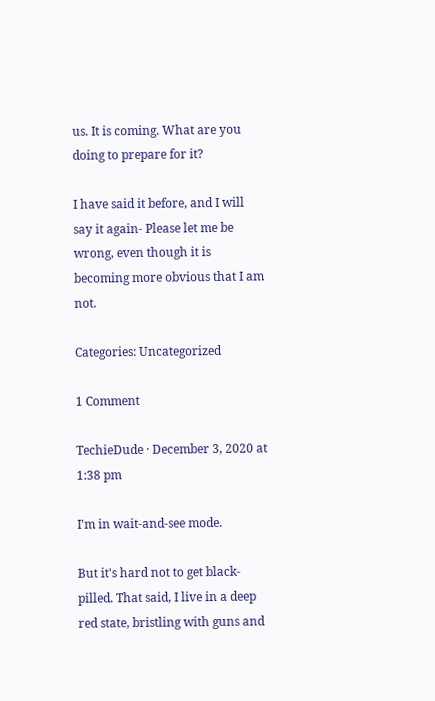us. It is coming. What are you doing to prepare for it?

I have said it before, and I will say it again- Please let me be wrong, even though it is becoming more obvious that I am not.

Categories: Uncategorized

1 Comment

TechieDude · December 3, 2020 at 1:38 pm

I'm in wait-and-see mode.

But it's hard not to get black-pilled. That said, I live in a deep red state, bristling with guns and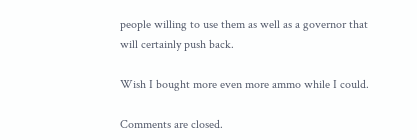people willing to use them as well as a governor that will certainly push back.

Wish I bought more even more ammo while I could.

Comments are closed.